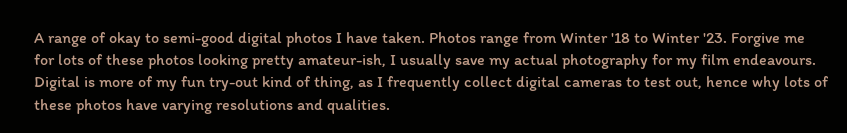A range of okay to semi-good digital photos I have taken. Photos range from Winter '18 to Winter '23. Forgive me for lots of these photos looking pretty amateur-ish, I usually save my actual photography for my film endeavours. Digital is more of my fun try-out kind of thing, as I frequently collect digital cameras to test out, hence why lots of these photos have varying resolutions and qualities.